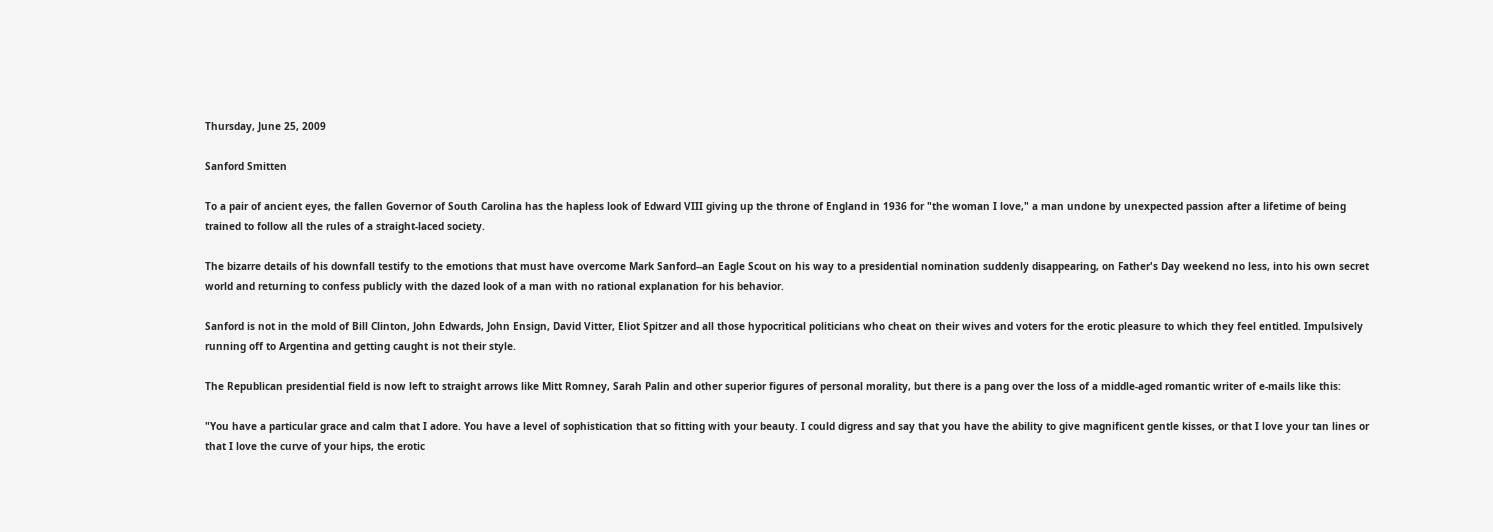Thursday, June 25, 2009

Sanford Smitten

To a pair of ancient eyes, the fallen Governor of South Carolina has the hapless look of Edward VIII giving up the throne of England in 1936 for "the woman I love," a man undone by unexpected passion after a lifetime of being trained to follow all the rules of a straight-laced society.

The bizarre details of his downfall testify to the emotions that must have overcome Mark Sanford--an Eagle Scout on his way to a presidential nomination suddenly disappearing, on Father's Day weekend no less, into his own secret world and returning to confess publicly with the dazed look of a man with no rational explanation for his behavior.

Sanford is not in the mold of Bill Clinton, John Edwards, John Ensign, David Vitter, Eliot Spitzer and all those hypocritical politicians who cheat on their wives and voters for the erotic pleasure to which they feel entitled. Impulsively running off to Argentina and getting caught is not their style.

The Republican presidential field is now left to straight arrows like Mitt Romney, Sarah Palin and other superior figures of personal morality, but there is a pang over the loss of a middle-aged romantic writer of e-mails like this:

"You have a particular grace and calm that I adore. You have a level of sophistication that so fitting with your beauty. I could digress and say that you have the ability to give magnificent gentle kisses, or that I love your tan lines or that I love the curve of your hips, the erotic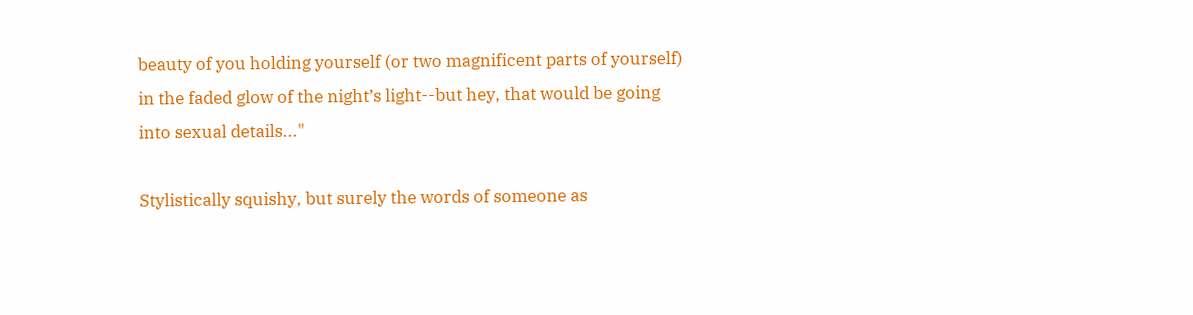beauty of you holding yourself (or two magnificent parts of yourself) in the faded glow of the night’s light--but hey, that would be going into sexual details..."

Stylistically squishy, but surely the words of someone as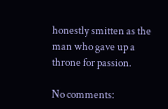honestly smitten as the man who gave up a throne for passion.

No comments: